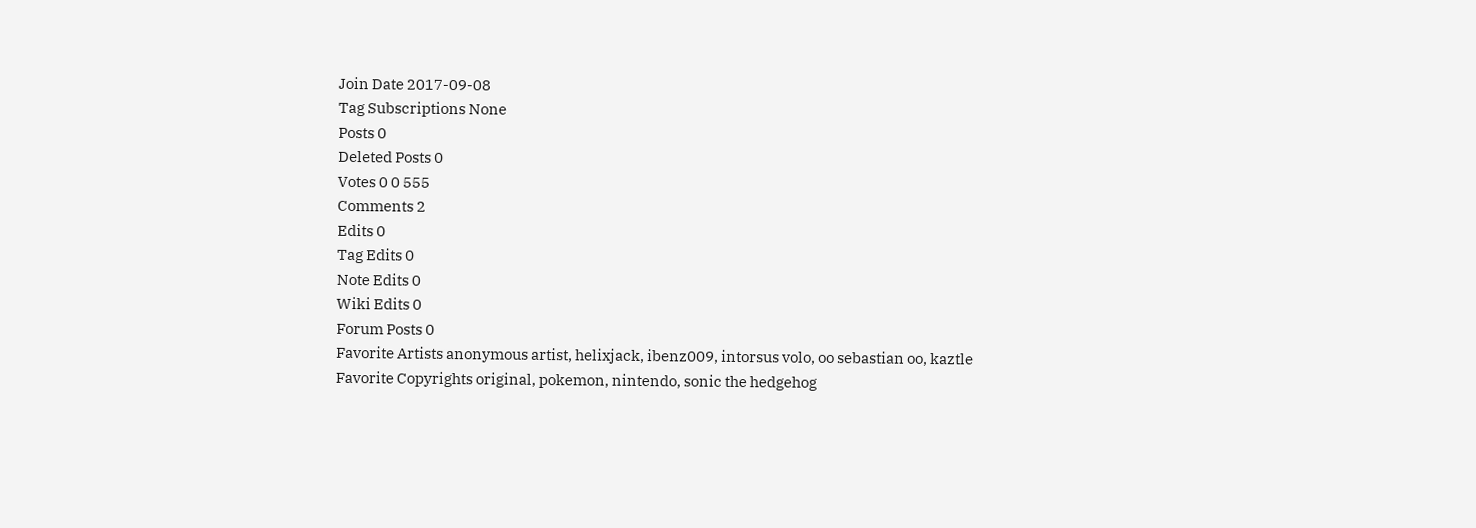Join Date 2017-09-08
Tag Subscriptions None
Posts 0
Deleted Posts 0
Votes 0 0 555
Comments 2
Edits 0
Tag Edits 0
Note Edits 0
Wiki Edits 0
Forum Posts 0
Favorite Artists anonymous artist, helixjack, ibenz009, intorsus volo, oo sebastian oo, kaztle
Favorite Copyrights original, pokemon, nintendo, sonic the hedgehog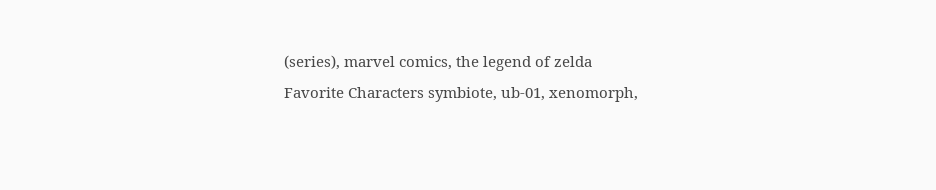(series), marvel comics, the legend of zelda
Favorite Characters symbiote, ub-01, xenomorph,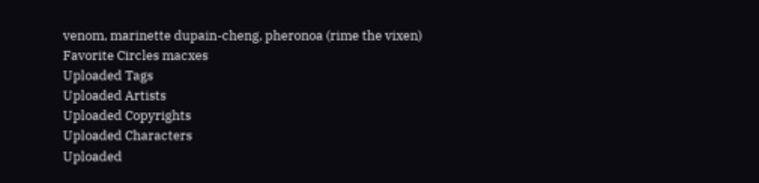venom, marinette dupain-cheng, pheronoa (rime the vixen)
Favorite Circles macxes
Uploaded Tags
Uploaded Artists
Uploaded Copyrights
Uploaded Characters
Uploaded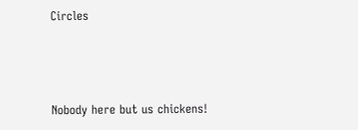Circles



Nobody here but us chickens!